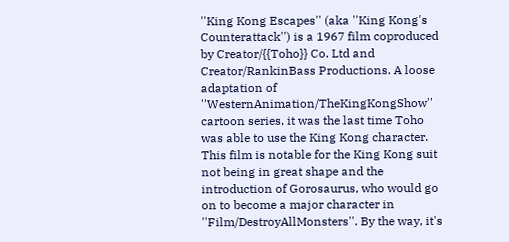''King Kong Escapes'' (aka ''King Kong's Counterattack'') is a 1967 film coproduced by Creator/{{Toho}} Co. Ltd and Creator/RankinBass Productions. A loose adaptation of ''WesternAnimation/TheKingKongShow'' cartoon series, it was the last time Toho was able to use the King Kong character. This film is notable for the King Kong suit not being in great shape and the introduction of Gorosaurus, who would go on to become a major character in ''Film/DestroyAllMonsters''. By the way, it's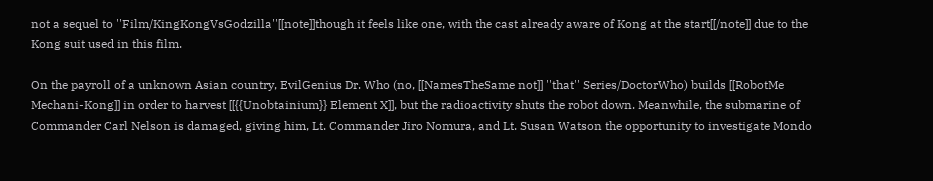not a sequel to ''Film/KingKongVsGodzilla''[[note]]though it feels like one, with the cast already aware of Kong at the start[[/note]] due to the Kong suit used in this film.

On the payroll of a unknown Asian country, EvilGenius Dr. Who (no, [[NamesTheSame not]] ''that'' Series/DoctorWho) builds [[RobotMe Mechani-Kong]] in order to harvest [[{{Unobtainium}} Element X]], but the radioactivity shuts the robot down. Meanwhile, the submarine of Commander Carl Nelson is damaged, giving him, Lt. Commander Jiro Nomura, and Lt. Susan Watson the opportunity to investigate Mondo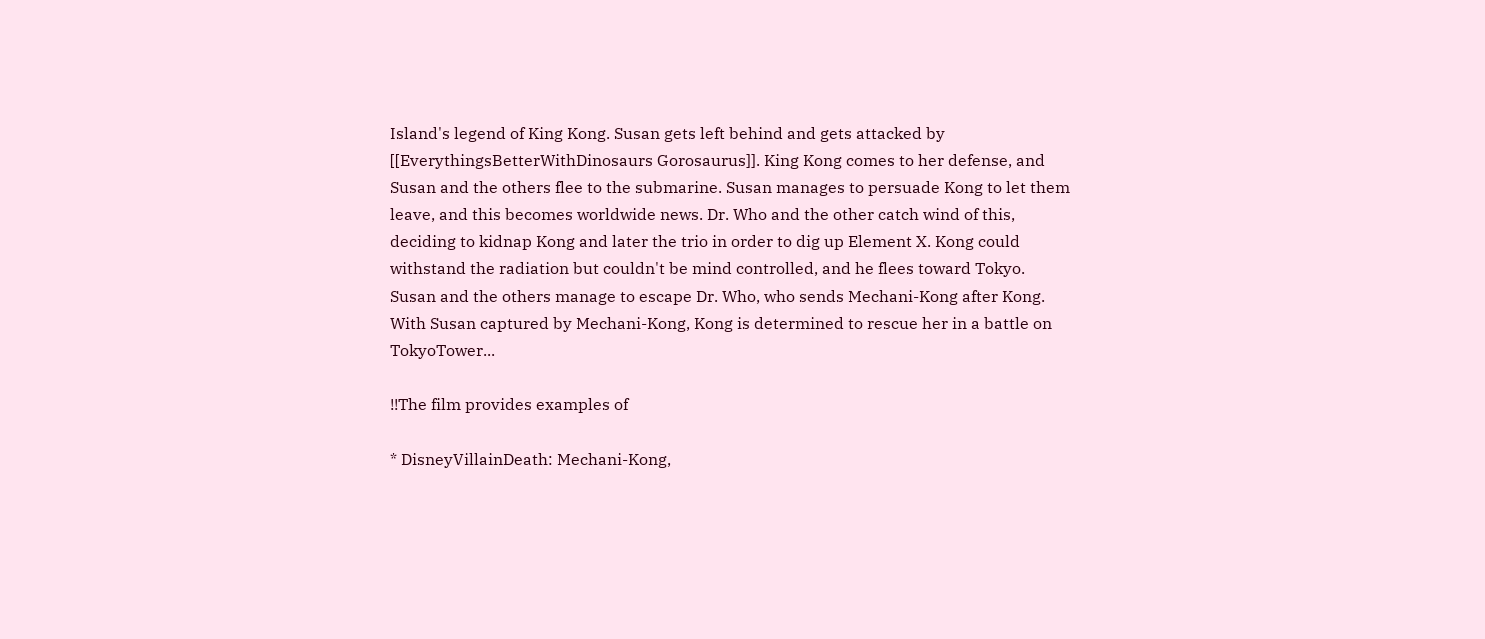Island's legend of King Kong. Susan gets left behind and gets attacked by [[EverythingsBetterWithDinosaurs Gorosaurus]]. King Kong comes to her defense, and Susan and the others flee to the submarine. Susan manages to persuade Kong to let them leave, and this becomes worldwide news. Dr. Who and the other catch wind of this, deciding to kidnap Kong and later the trio in order to dig up Element X. Kong could withstand the radiation but couldn't be mind controlled, and he flees toward Tokyo. Susan and the others manage to escape Dr. Who, who sends Mechani-Kong after Kong. With Susan captured by Mechani-Kong, Kong is determined to rescue her in a battle on TokyoTower...

!!The film provides examples of

* DisneyVillainDeath: Mechani-Kong,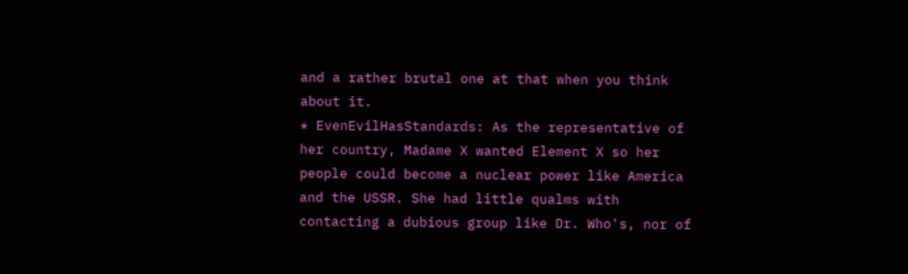and a rather brutal one at that when you think about it.
* EvenEvilHasStandards: As the representative of her country, Madame X wanted Element X so her people could become a nuclear power like America and the USSR. She had little qualms with contacting a dubious group like Dr. Who's, nor of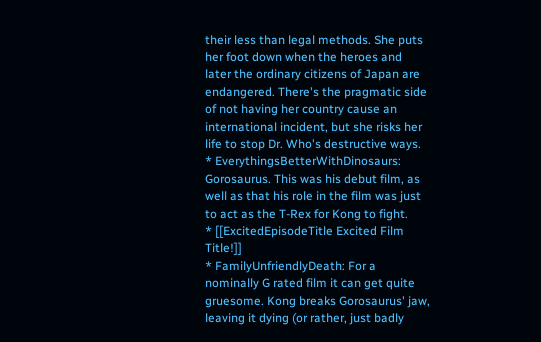their less than legal methods. She puts her foot down when the heroes and later the ordinary citizens of Japan are endangered. There's the pragmatic side of not having her country cause an international incident, but she risks her life to stop Dr. Who's destructive ways.
* EverythingsBetterWithDinosaurs: Gorosaurus. This was his debut film, as well as that his role in the film was just to act as the T-Rex for Kong to fight.
* [[ExcitedEpisodeTitle Excited Film Title!]]
* FamilyUnfriendlyDeath: For a nominally G rated film it can get quite gruesome. Kong breaks Gorosaurus' jaw, leaving it dying (or rather, just badly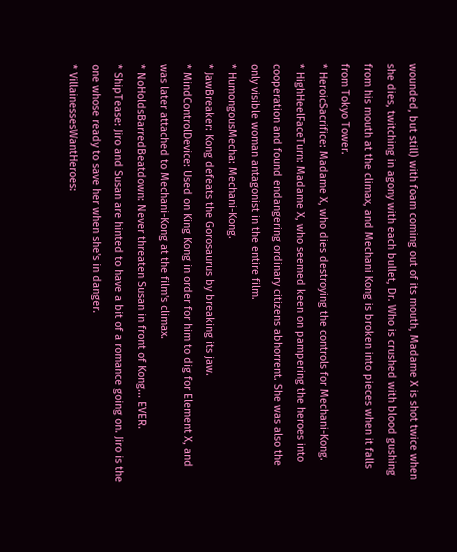wounded, but still) with foam coming out of its mouth, Madame X is shot twice when she dies, twitching in agony with each bullet, Dr. Who is crushed with blood gushing from his mouth at the climax, and Mechani Kong is broken into pieces when it falls from Tokyo Tower.
* HeroicSacrifice: Madame X, who dies destroying the controls for Mechani-Kong.
* HighHeelFaceTurn: Madame X, who seemed keen on pampering the heroes into cooperation and found endangering ordinary citizens abhorrent. She was also the only visible woman antagonist in the entire film.
* HumongousMecha: Mechani-Kong.
* JawBreaker: Kong defeats the Gorosaurus by breaking its jaw.
* MindControlDevice: Used on King Kong in order for him to dig for Element X, and was later attached to Mechani-Kong at the film's climax.
* NoHoldsBarredBeatdown: Never threaten Susan in front of Kong... EVER.
* ShipTease: Jiro and Susan are hinted to have a bit of a romance going on. Jiro is the one whose ready to save her when she's in danger.
* VillainessesWantHeroes: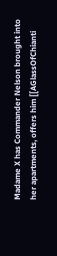Madame X has Commander Nelson brought into her apartments, offers him [[AGlassOfChianti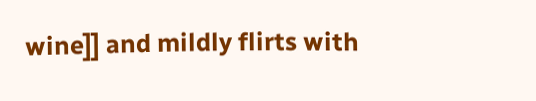wine]] and mildly flirts with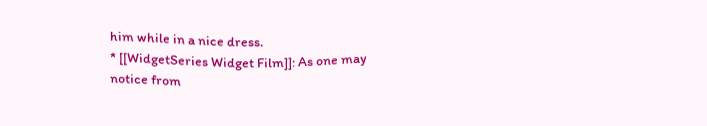him while in a nice dress.
* [[WidgetSeries Widget Film]]: As one may notice from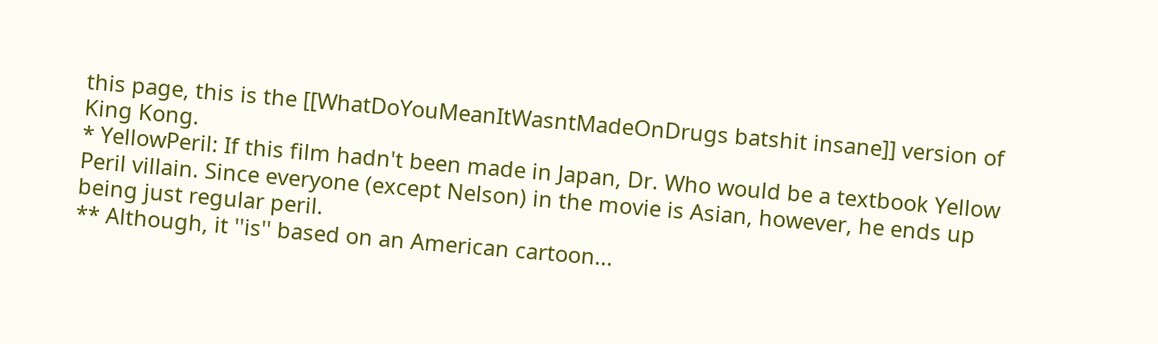this page, this is the [[WhatDoYouMeanItWasntMadeOnDrugs batshit insane]] version of King Kong.
* YellowPeril: If this film hadn't been made in Japan, Dr. Who would be a textbook Yellow Peril villain. Since everyone (except Nelson) in the movie is Asian, however, he ends up being just regular peril.
** Although, it ''is'' based on an American cartoon...